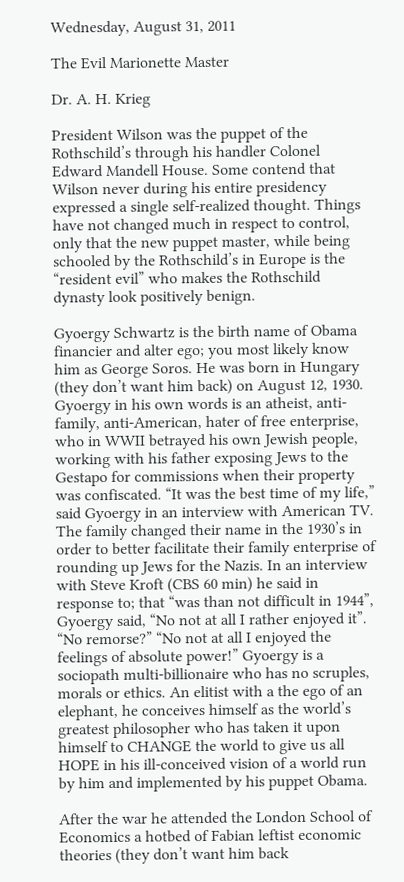Wednesday, August 31, 2011

The Evil Marionette Master

Dr. A. H. Krieg

President Wilson was the puppet of the Rothschild’s through his handler Colonel Edward Mandell House. Some contend that Wilson never during his entire presidency expressed a single self-realized thought. Things have not changed much in respect to control, only that the new puppet master, while being schooled by the Rothschild’s in Europe is the “resident evil” who makes the Rothschild dynasty look positively benign.

Gyoergy Schwartz is the birth name of Obama financier and alter ego; you most likely know him as George Soros. He was born in Hungary (they don’t want him back) on August 12, 1930. Gyoergy in his own words is an atheist, anti-family, anti-American, hater of free enterprise, who in WWII betrayed his own Jewish people, working with his father exposing Jews to the Gestapo for commissions when their property was confiscated. “It was the best time of my life,” said Gyoergy in an interview with American TV. The family changed their name in the 1930’s in order to better facilitate their family enterprise of rounding up Jews for the Nazis. In an interview with Steve Kroft (CBS 60 min) he said in response to; that “was than not difficult in 1944”, Gyoergy said, “No not at all I rather enjoyed it”. “No remorse?” “No not at all I enjoyed the feelings of absolute power!” Gyoergy is a sociopath multi-billionaire who has no scruples, morals or ethics. An elitist with a the ego of an elephant, he conceives himself as the world’s greatest philosopher who has taken it upon himself to CHANGE the world to give us all HOPE in his ill-conceived vision of a world run by him and implemented by his puppet Obama.

After the war he attended the London School of Economics a hotbed of Fabian leftist economic theories (they don’t want him back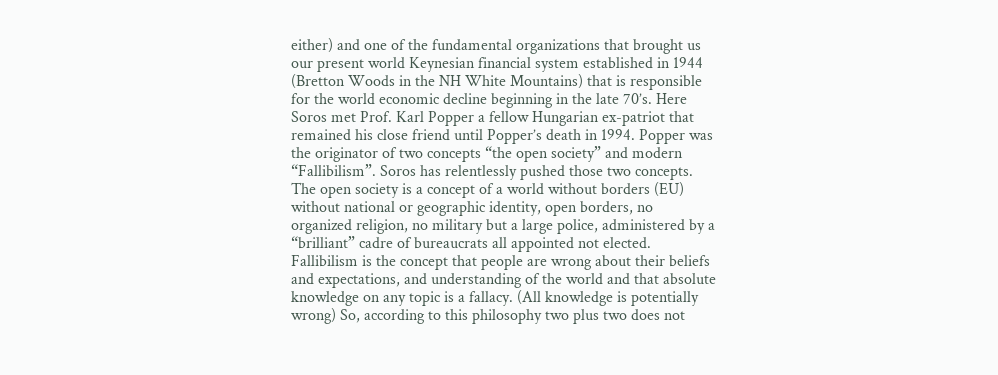either) and one of the fundamental organizations that brought us our present world Keynesian financial system established in 1944 (Bretton Woods in the NH White Mountains) that is responsible for the world economic decline beginning in the late 70’s. Here Soros met Prof. Karl Popper a fellow Hungarian ex-patriot that remained his close friend until Popper’s death in 1994. Popper was the originator of two concepts “the open society” and modern “Fallibilism”. Soros has relentlessly pushed those two concepts. The open society is a concept of a world without borders (EU) without national or geographic identity, open borders, no organized religion, no military but a large police, administered by a “brilliant” cadre of bureaucrats all appointed not elected. Fallibilism is the concept that people are wrong about their beliefs and expectations, and understanding of the world and that absolute knowledge on any topic is a fallacy. (All knowledge is potentially wrong) So, according to this philosophy two plus two does not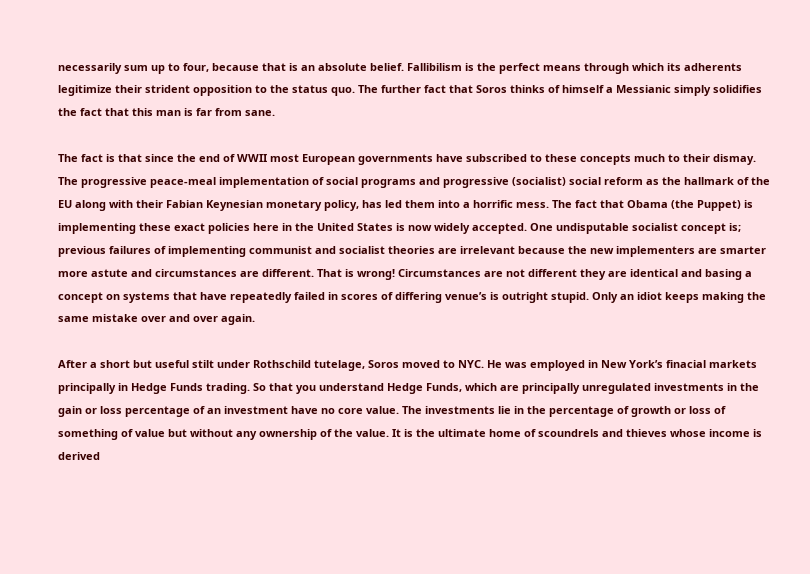necessarily sum up to four, because that is an absolute belief. Fallibilism is the perfect means through which its adherents legitimize their strident opposition to the status quo. The further fact that Soros thinks of himself a Messianic simply solidifies the fact that this man is far from sane.

The fact is that since the end of WWII most European governments have subscribed to these concepts much to their dismay. The progressive peace-meal implementation of social programs and progressive (socialist) social reform as the hallmark of the EU along with their Fabian Keynesian monetary policy, has led them into a horrific mess. The fact that Obama (the Puppet) is implementing these exact policies here in the United States is now widely accepted. One undisputable socialist concept is; previous failures of implementing communist and socialist theories are irrelevant because the new implementers are smarter more astute and circumstances are different. That is wrong! Circumstances are not different they are identical and basing a concept on systems that have repeatedly failed in scores of differing venue’s is outright stupid. Only an idiot keeps making the same mistake over and over again.

After a short but useful stilt under Rothschild tutelage, Soros moved to NYC. He was employed in New York’s finacial markets principally in Hedge Funds trading. So that you understand Hedge Funds, which are principally unregulated investments in the gain or loss percentage of an investment have no core value. The investments lie in the percentage of growth or loss of something of value but without any ownership of the value. It is the ultimate home of scoundrels and thieves whose income is derived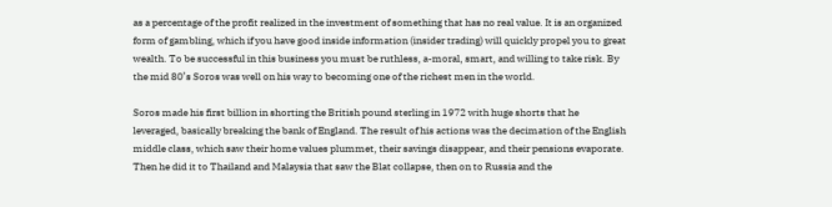as a percentage of the profit realized in the investment of something that has no real value. It is an organized form of gambling, which if you have good inside information (insider trading) will quickly propel you to great wealth. To be successful in this business you must be ruthless, a-moral, smart, and willing to take risk. By the mid 80’s Soros was well on his way to becoming one of the richest men in the world.

Soros made his first billion in shorting the British pound sterling in 1972 with huge shorts that he leveraged, basically breaking the bank of England. The result of his actions was the decimation of the English middle class, which saw their home values plummet, their savings disappear, and their pensions evaporate. Then he did it to Thailand and Malaysia that saw the Blat collapse, then on to Russia and the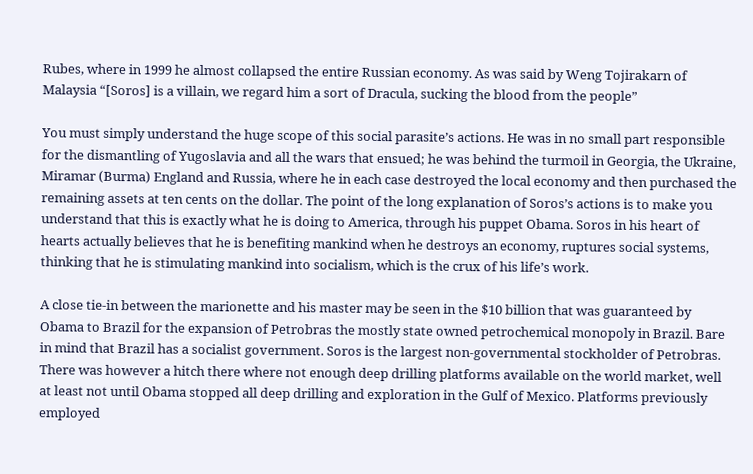Rubes, where in 1999 he almost collapsed the entire Russian economy. As was said by Weng Tojirakarn of Malaysia “[Soros] is a villain, we regard him a sort of Dracula, sucking the blood from the people”

You must simply understand the huge scope of this social parasite’s actions. He was in no small part responsible for the dismantling of Yugoslavia and all the wars that ensued; he was behind the turmoil in Georgia, the Ukraine, Miramar (Burma) England and Russia, where he in each case destroyed the local economy and then purchased the remaining assets at ten cents on the dollar. The point of the long explanation of Soros’s actions is to make you understand that this is exactly what he is doing to America, through his puppet Obama. Soros in his heart of hearts actually believes that he is benefiting mankind when he destroys an economy, ruptures social systems, thinking that he is stimulating mankind into socialism, which is the crux of his life’s work.

A close tie-in between the marionette and his master may be seen in the $10 billion that was guaranteed by Obama to Brazil for the expansion of Petrobras the mostly state owned petrochemical monopoly in Brazil. Bare in mind that Brazil has a socialist government. Soros is the largest non-governmental stockholder of Petrobras. There was however a hitch there where not enough deep drilling platforms available on the world market, well at least not until Obama stopped all deep drilling and exploration in the Gulf of Mexico. Platforms previously employed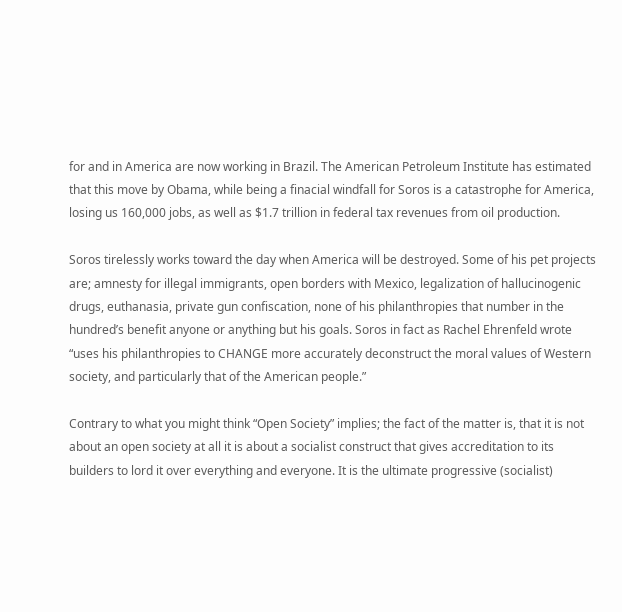for and in America are now working in Brazil. The American Petroleum Institute has estimated that this move by Obama, while being a finacial windfall for Soros is a catastrophe for America, losing us 160,000 jobs, as well as $1.7 trillion in federal tax revenues from oil production.

Soros tirelessly works toward the day when America will be destroyed. Some of his pet projects are; amnesty for illegal immigrants, open borders with Mexico, legalization of hallucinogenic drugs, euthanasia, private gun confiscation, none of his philanthropies that number in the hundred’s benefit anyone or anything but his goals. Soros in fact as Rachel Ehrenfeld wrote “uses his philanthropies to CHANGE more accurately deconstruct the moral values of Western society, and particularly that of the American people.”

Contrary to what you might think “Open Society” implies; the fact of the matter is, that it is not about an open society at all it is about a socialist construct that gives accreditation to its builders to lord it over everything and everyone. It is the ultimate progressive (socialist)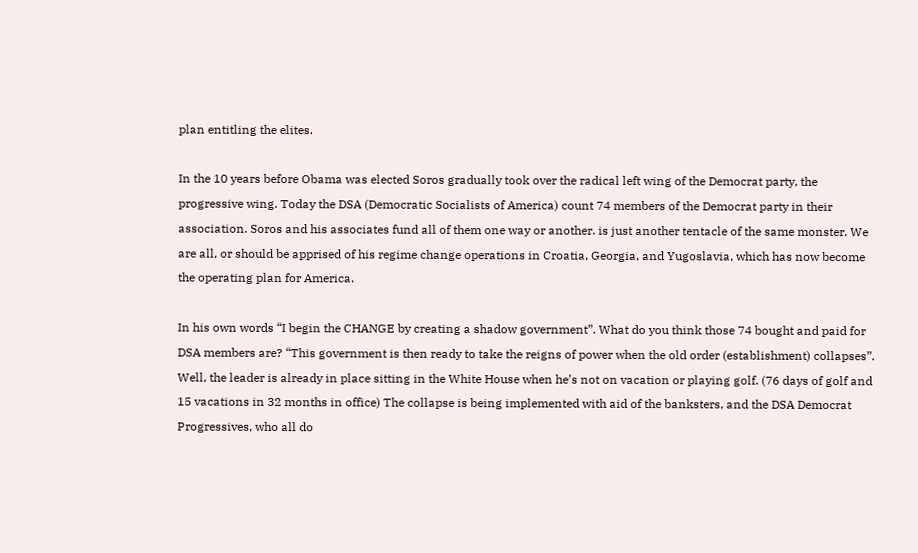plan entitling the elites.

In the 10 years before Obama was elected Soros gradually took over the radical left wing of the Democrat party, the progressive wing. Today the DSA (Democratic Socialists of America) count 74 members of the Democrat party in their association. Soros and his associates fund all of them one way or another. is just another tentacle of the same monster. We are all, or should be apprised of his regime change operations in Croatia, Georgia, and Yugoslavia, which has now become the operating plan for America.

In his own words “I begin the CHANGE by creating a shadow government”. What do you think those 74 bought and paid for DSA members are? “This government is then ready to take the reigns of power when the old order (establishment) collapses”. Well, the leader is already in place sitting in the White House when he’s not on vacation or playing golf. (76 days of golf and 15 vacations in 32 months in office) The collapse is being implemented with aid of the banksters, and the DSA Democrat Progressives, who all do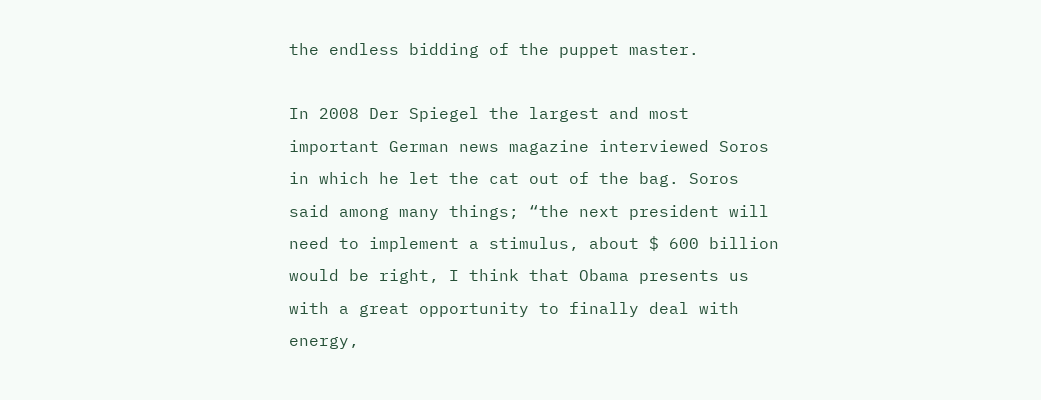the endless bidding of the puppet master.

In 2008 Der Spiegel the largest and most important German news magazine interviewed Soros in which he let the cat out of the bag. Soros said among many things; “the next president will need to implement a stimulus, about $ 600 billion would be right, I think that Obama presents us with a great opportunity to finally deal with energy,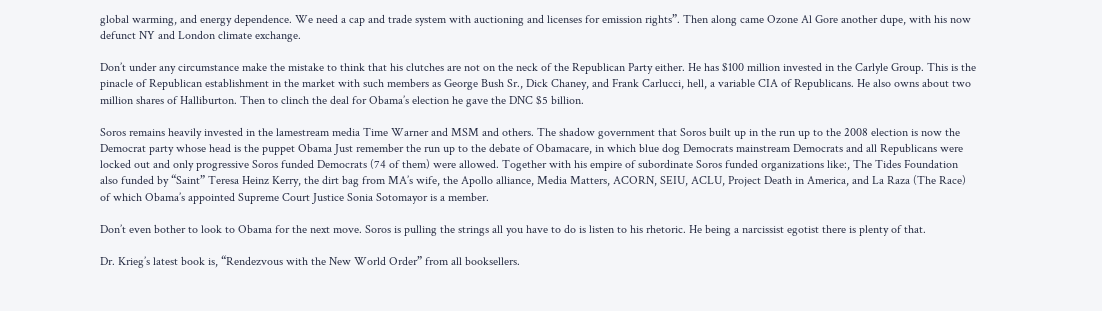global warming, and energy dependence. We need a cap and trade system with auctioning and licenses for emission rights”. Then along came Ozone Al Gore another dupe, with his now defunct NY and London climate exchange.

Don’t under any circumstance make the mistake to think that his clutches are not on the neck of the Republican Party either. He has $100 million invested in the Carlyle Group. This is the pinacle of Republican establishment in the market with such members as George Bush Sr., Dick Chaney, and Frank Carlucci, hell, a variable CIA of Republicans. He also owns about two million shares of Halliburton. Then to clinch the deal for Obama’s election he gave the DNC $5 billion.

Soros remains heavily invested in the lamestream media Time Warner and MSM and others. The shadow government that Soros built up in the run up to the 2008 election is now the Democrat party whose head is the puppet Obama Just remember the run up to the debate of Obamacare, in which blue dog Democrats mainstream Democrats and all Republicans were locked out and only progressive Soros funded Democrats (74 of them) were allowed. Together with his empire of subordinate Soros funded organizations like:, The Tides Foundation also funded by “Saint” Teresa Heinz Kerry, the dirt bag from MA’s wife, the Apollo alliance, Media Matters, ACORN, SEIU, ACLU, Project Death in America, and La Raza (The Race) of which Obama’s appointed Supreme Court Justice Sonia Sotomayor is a member.

Don’t even bother to look to Obama for the next move. Soros is pulling the strings all you have to do is listen to his rhetoric. He being a narcissist egotist there is plenty of that.

Dr. Krieg’s latest book is, “Rendezvous with the New World Order” from all booksellers.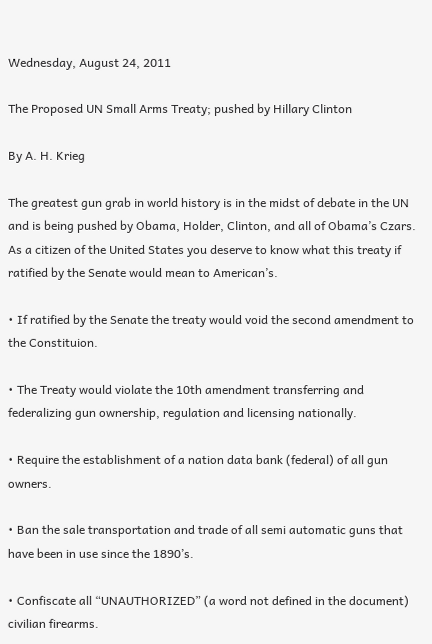Wednesday, August 24, 2011

The Proposed UN Small Arms Treaty; pushed by Hillary Clinton

By A. H. Krieg

The greatest gun grab in world history is in the midst of debate in the UN and is being pushed by Obama, Holder, Clinton, and all of Obama’s Czars. As a citizen of the United States you deserve to know what this treaty if ratified by the Senate would mean to American’s.

• If ratified by the Senate the treaty would void the second amendment to the Constituion.

• The Treaty would violate the 10th amendment transferring and federalizing gun ownership, regulation and licensing nationally.

• Require the establishment of a nation data bank (federal) of all gun owners.

• Ban the sale transportation and trade of all semi automatic guns that have been in use since the 1890’s.

• Confiscate all “UNAUTHORIZED” (a word not defined in the document) civilian firearms.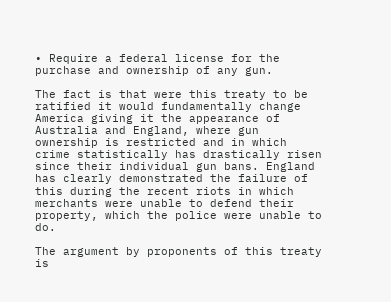• Require a federal license for the purchase and ownership of any gun.

The fact is that were this treaty to be ratified it would fundamentally change America giving it the appearance of Australia and England, where gun ownership is restricted and in which crime statistically has drastically risen since their individual gun bans. England has clearly demonstrated the failure of this during the recent riots in which merchants were unable to defend their property, which the police were unable to do.

The argument by proponents of this treaty is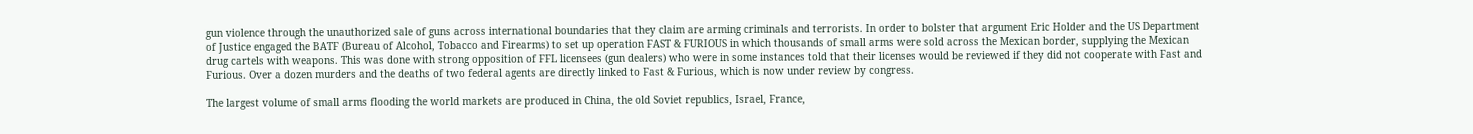gun violence through the unauthorized sale of guns across international boundaries that they claim are arming criminals and terrorists. In order to bolster that argument Eric Holder and the US Department of Justice engaged the BATF (Bureau of Alcohol, Tobacco and Firearms) to set up operation FAST & FURIOUS in which thousands of small arms were sold across the Mexican border, supplying the Mexican drug cartels with weapons. This was done with strong opposition of FFL licensees (gun dealers) who were in some instances told that their licenses would be reviewed if they did not cooperate with Fast and Furious. Over a dozen murders and the deaths of two federal agents are directly linked to Fast & Furious, which is now under review by congress.

The largest volume of small arms flooding the world markets are produced in China, the old Soviet republics, Israel, France,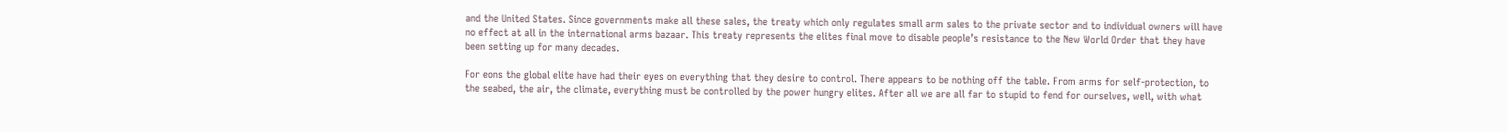and the United States. Since governments make all these sales, the treaty which only regulates small arm sales to the private sector and to individual owners will have no effect at all in the international arms bazaar. This treaty represents the elites final move to disable people’s resistance to the New World Order that they have been setting up for many decades.

For eons the global elite have had their eyes on everything that they desire to control. There appears to be nothing off the table. From arms for self-protection, to the seabed, the air, the climate, everything must be controlled by the power hungry elites. After all we are all far to stupid to fend for ourselves, well, with what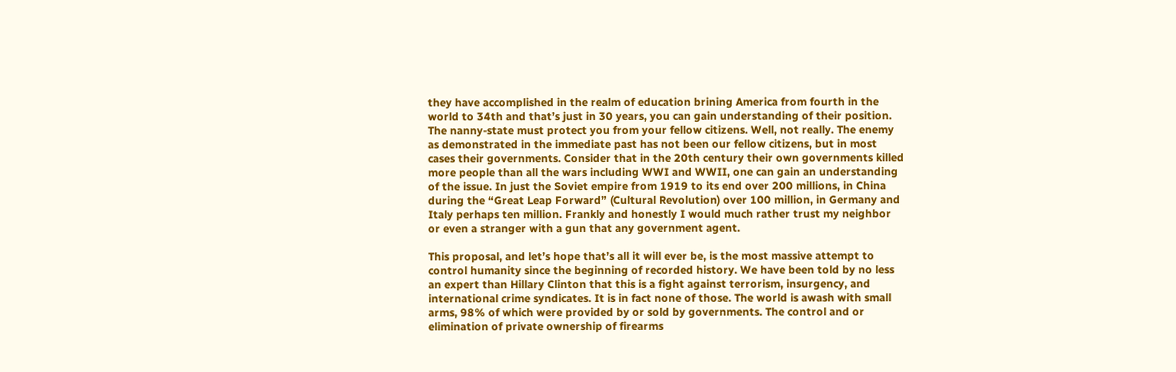they have accomplished in the realm of education brining America from fourth in the world to 34th and that’s just in 30 years, you can gain understanding of their position. The nanny-state must protect you from your fellow citizens. Well, not really. The enemy as demonstrated in the immediate past has not been our fellow citizens, but in most cases their governments. Consider that in the 20th century their own governments killed more people than all the wars including WWI and WWII, one can gain an understanding of the issue. In just the Soviet empire from 1919 to its end over 200 millions, in China during the “Great Leap Forward” (Cultural Revolution) over 100 million, in Germany and Italy perhaps ten million. Frankly and honestly I would much rather trust my neighbor or even a stranger with a gun that any government agent.

This proposal, and let’s hope that’s all it will ever be, is the most massive attempt to control humanity since the beginning of recorded history. We have been told by no less an expert than Hillary Clinton that this is a fight against terrorism, insurgency, and international crime syndicates. It is in fact none of those. The world is awash with small arms, 98% of which were provided by or sold by governments. The control and or elimination of private ownership of firearms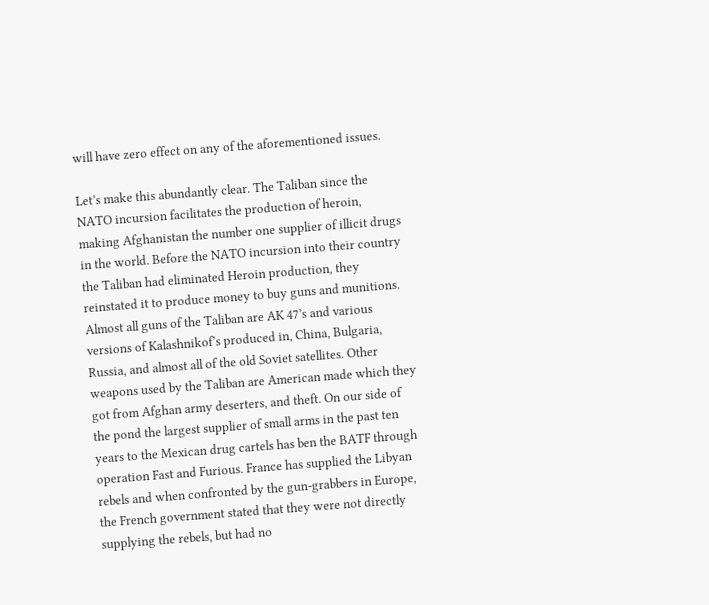will have zero effect on any of the aforementioned issues.

Let’s make this abundantly clear. The Taliban since the NATO incursion facilitates the production of heroin, making Afghanistan the number one supplier of illicit drugs in the world. Before the NATO incursion into their country the Taliban had eliminated Heroin production, they reinstated it to produce money to buy guns and munitions. Almost all guns of the Taliban are AK 47’s and various versions of Kalashnikof’s produced in, China, Bulgaria, Russia, and almost all of the old Soviet satellites. Other weapons used by the Taliban are American made which they got from Afghan army deserters, and theft. On our side of the pond the largest supplier of small arms in the past ten years to the Mexican drug cartels has ben the BATF through operation Fast and Furious. France has supplied the Libyan rebels and when confronted by the gun-grabbers in Europe, the French government stated that they were not directly supplying the rebels, but had no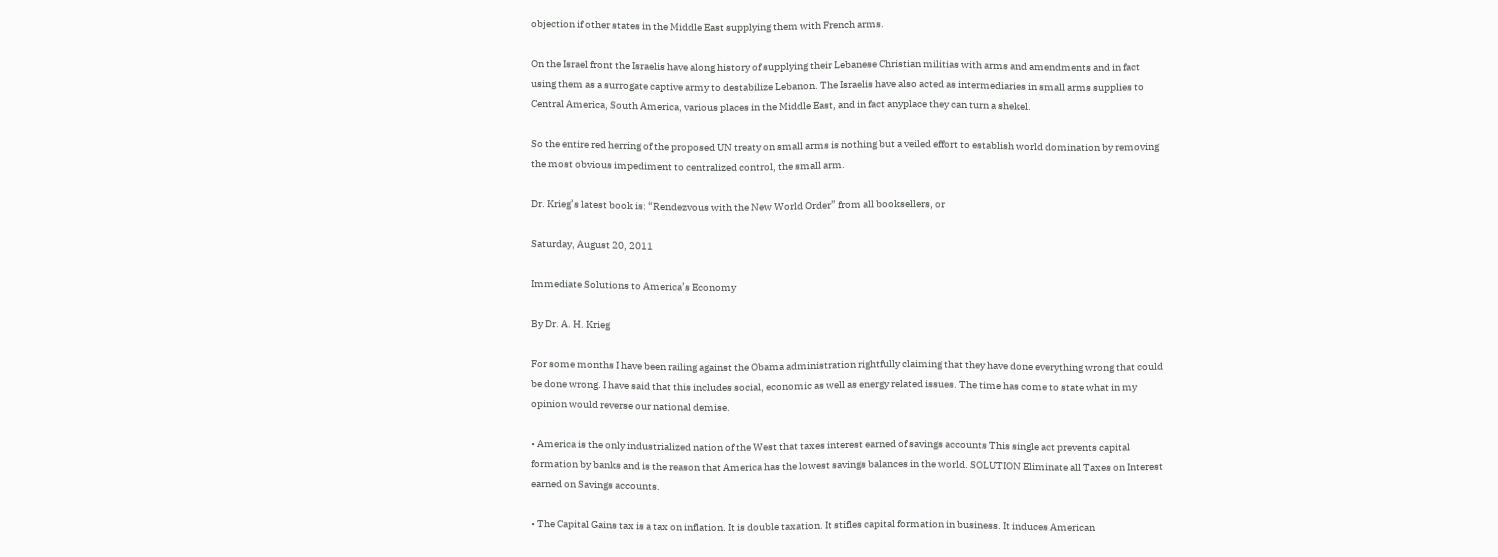objection if other states in the Middle East supplying them with French arms.

On the Israel front the Israelis have along history of supplying their Lebanese Christian militias with arms and amendments and in fact using them as a surrogate captive army to destabilize Lebanon. The Israelis have also acted as intermediaries in small arms supplies to Central America, South America, various places in the Middle East, and in fact anyplace they can turn a shekel.

So the entire red herring of the proposed UN treaty on small arms is nothing but a veiled effort to establish world domination by removing the most obvious impediment to centralized control, the small arm.

Dr. Krieg’s latest book is: “Rendezvous with the New World Order” from all booksellers, or

Saturday, August 20, 2011

Immediate Solutions to America’s Economy

By Dr. A. H. Krieg

For some months I have been railing against the Obama administration rightfully claiming that they have done everything wrong that could be done wrong. I have said that this includes social, economic as well as energy related issues. The time has come to state what in my opinion would reverse our national demise.

• America is the only industrialized nation of the West that taxes interest earned of savings accounts This single act prevents capital formation by banks and is the reason that America has the lowest savings balances in the world. SOLUTION Eliminate all Taxes on Interest earned on Savings accounts.

• The Capital Gains tax is a tax on inflation. It is double taxation. It stifles capital formation in business. It induces American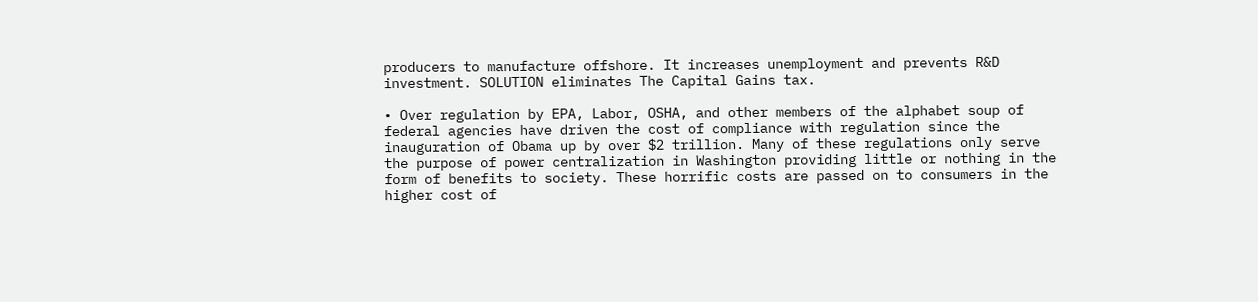producers to manufacture offshore. It increases unemployment and prevents R&D investment. SOLUTION eliminates The Capital Gains tax.

• Over regulation by EPA, Labor, OSHA, and other members of the alphabet soup of federal agencies have driven the cost of compliance with regulation since the inauguration of Obama up by over $2 trillion. Many of these regulations only serve the purpose of power centralization in Washington providing little or nothing in the form of benefits to society. These horrific costs are passed on to consumers in the higher cost of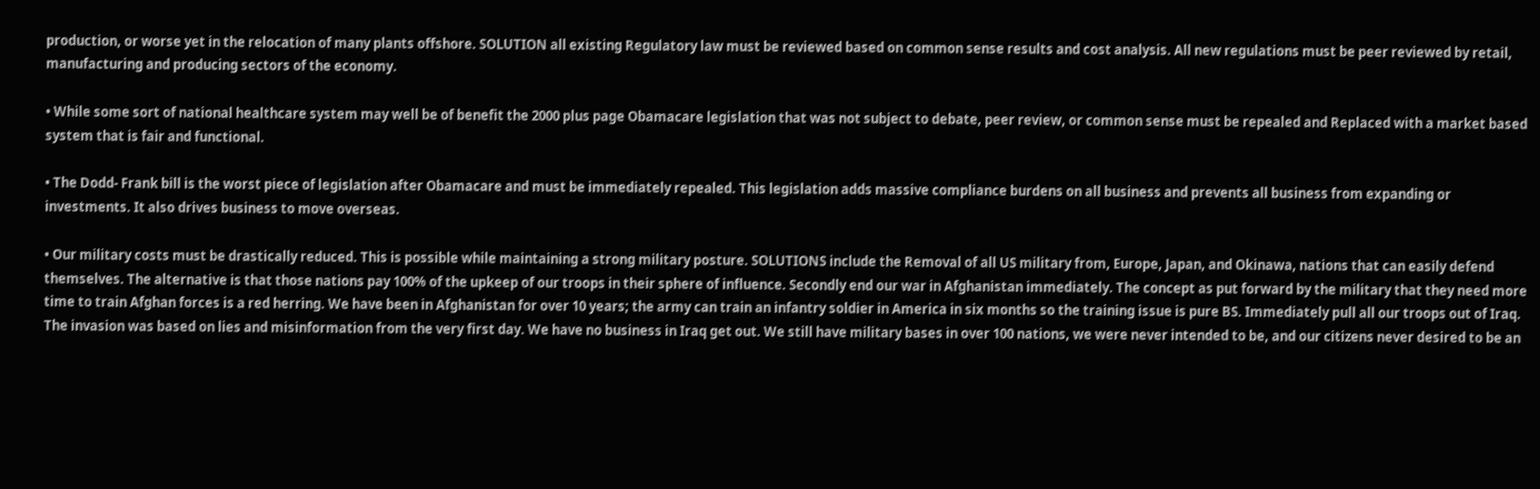production, or worse yet in the relocation of many plants offshore. SOLUTION all existing Regulatory law must be reviewed based on common sense results and cost analysis. All new regulations must be peer reviewed by retail, manufacturing and producing sectors of the economy.

• While some sort of national healthcare system may well be of benefit the 2000 plus page Obamacare legislation that was not subject to debate, peer review, or common sense must be repealed and Replaced with a market based system that is fair and functional.

• The Dodd- Frank bill is the worst piece of legislation after Obamacare and must be immediately repealed. This legislation adds massive compliance burdens on all business and prevents all business from expanding or investments. It also drives business to move overseas.

• Our military costs must be drastically reduced. This is possible while maintaining a strong military posture. SOLUTIONS include the Removal of all US military from, Europe, Japan, and Okinawa, nations that can easily defend themselves. The alternative is that those nations pay 100% of the upkeep of our troops in their sphere of influence. Secondly end our war in Afghanistan immediately. The concept as put forward by the military that they need more time to train Afghan forces is a red herring. We have been in Afghanistan for over 10 years; the army can train an infantry soldier in America in six months so the training issue is pure BS. Immediately pull all our troops out of Iraq. The invasion was based on lies and misinformation from the very first day. We have no business in Iraq get out. We still have military bases in over 100 nations, we were never intended to be, and our citizens never desired to be an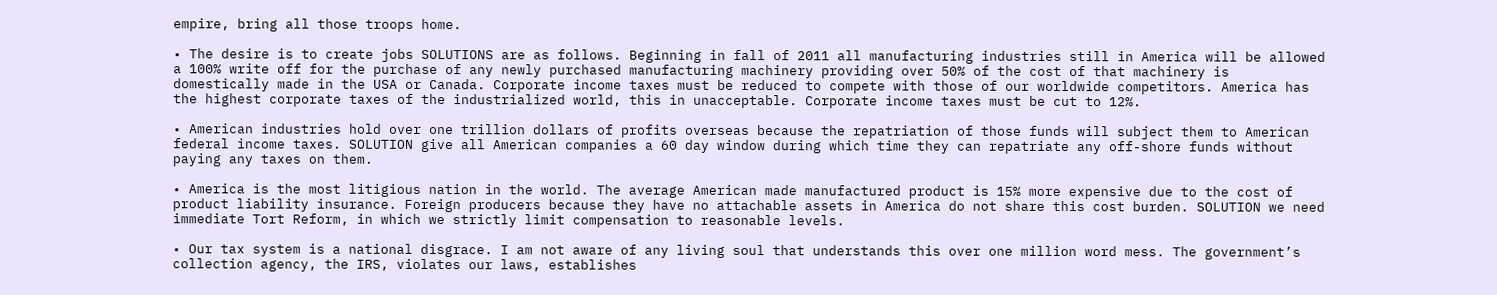empire, bring all those troops home.

• The desire is to create jobs SOLUTIONS are as follows. Beginning in fall of 2011 all manufacturing industries still in America will be allowed a 100% write off for the purchase of any newly purchased manufacturing machinery providing over 50% of the cost of that machinery is domestically made in the USA or Canada. Corporate income taxes must be reduced to compete with those of our worldwide competitors. America has the highest corporate taxes of the industrialized world, this in unacceptable. Corporate income taxes must be cut to 12%.

• American industries hold over one trillion dollars of profits overseas because the repatriation of those funds will subject them to American federal income taxes. SOLUTION give all American companies a 60 day window during which time they can repatriate any off-shore funds without paying any taxes on them.

• America is the most litigious nation in the world. The average American made manufactured product is 15% more expensive due to the cost of product liability insurance. Foreign producers because they have no attachable assets in America do not share this cost burden. SOLUTION we need immediate Tort Reform, in which we strictly limit compensation to reasonable levels.

• Our tax system is a national disgrace. I am not aware of any living soul that understands this over one million word mess. The government’s collection agency, the IRS, violates our laws, establishes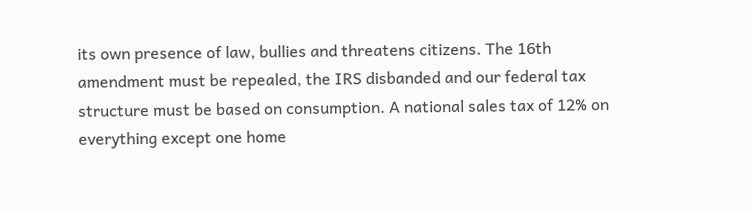its own presence of law, bullies and threatens citizens. The 16th amendment must be repealed, the IRS disbanded and our federal tax structure must be based on consumption. A national sales tax of 12% on everything except one home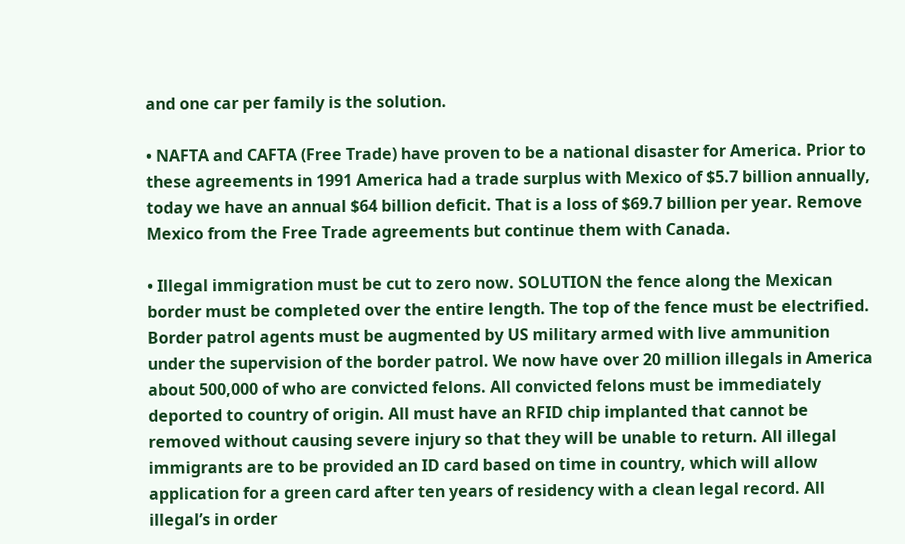and one car per family is the solution.

• NAFTA and CAFTA (Free Trade) have proven to be a national disaster for America. Prior to these agreements in 1991 America had a trade surplus with Mexico of $5.7 billion annually, today we have an annual $64 billion deficit. That is a loss of $69.7 billion per year. Remove Mexico from the Free Trade agreements but continue them with Canada.

• Illegal immigration must be cut to zero now. SOLUTION the fence along the Mexican border must be completed over the entire length. The top of the fence must be electrified. Border patrol agents must be augmented by US military armed with live ammunition under the supervision of the border patrol. We now have over 20 million illegals in America about 500,000 of who are convicted felons. All convicted felons must be immediately deported to country of origin. All must have an RFID chip implanted that cannot be removed without causing severe injury so that they will be unable to return. All illegal immigrants are to be provided an ID card based on time in country, which will allow application for a green card after ten years of residency with a clean legal record. All illegal’s in order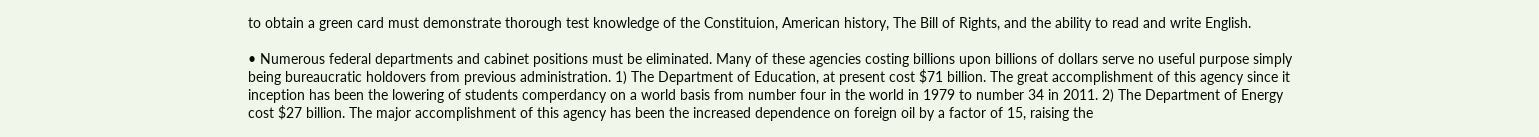to obtain a green card must demonstrate thorough test knowledge of the Constituion, American history, The Bill of Rights, and the ability to read and write English.

• Numerous federal departments and cabinet positions must be eliminated. Many of these agencies costing billions upon billions of dollars serve no useful purpose simply being bureaucratic holdovers from previous administration. 1) The Department of Education, at present cost $71 billion. The great accomplishment of this agency since it inception has been the lowering of students comperdancy on a world basis from number four in the world in 1979 to number 34 in 2011. 2) The Department of Energy cost $27 billion. The major accomplishment of this agency has been the increased dependence on foreign oil by a factor of 15, raising the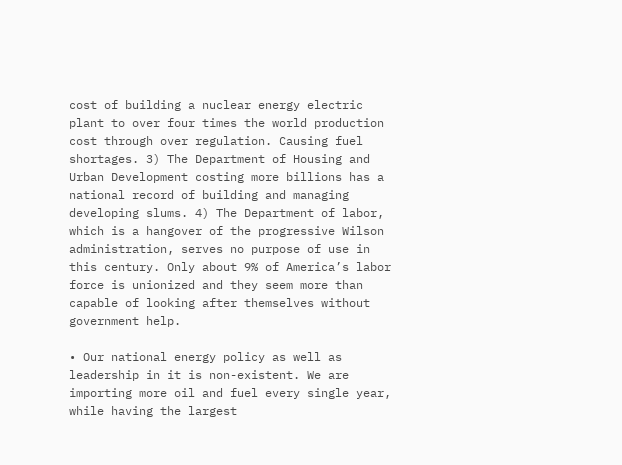cost of building a nuclear energy electric plant to over four times the world production cost through over regulation. Causing fuel shortages. 3) The Department of Housing and Urban Development costing more billions has a national record of building and managing developing slums. 4) The Department of labor, which is a hangover of the progressive Wilson administration, serves no purpose of use in this century. Only about 9% of America’s labor force is unionized and they seem more than capable of looking after themselves without government help.

• Our national energy policy as well as leadership in it is non-existent. We are importing more oil and fuel every single year, while having the largest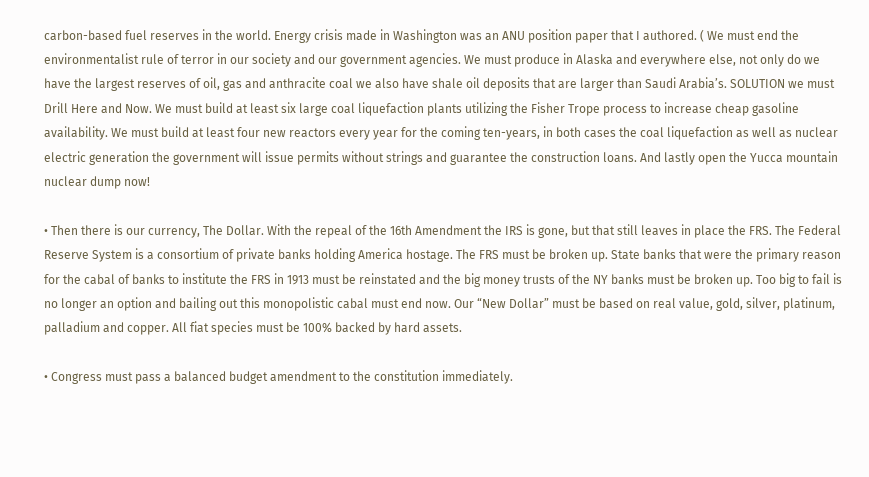carbon-based fuel reserves in the world. Energy crisis made in Washington was an ANU position paper that I authored. ( We must end the environmentalist rule of terror in our society and our government agencies. We must produce in Alaska and everywhere else, not only do we have the largest reserves of oil, gas and anthracite coal we also have shale oil deposits that are larger than Saudi Arabia’s. SOLUTION we must Drill Here and Now. We must build at least six large coal liquefaction plants utilizing the Fisher Trope process to increase cheap gasoline availability. We must build at least four new reactors every year for the coming ten-years, in both cases the coal liquefaction as well as nuclear electric generation the government will issue permits without strings and guarantee the construction loans. And lastly open the Yucca mountain nuclear dump now!

• Then there is our currency, The Dollar. With the repeal of the 16th Amendment the IRS is gone, but that still leaves in place the FRS. The Federal Reserve System is a consortium of private banks holding America hostage. The FRS must be broken up. State banks that were the primary reason for the cabal of banks to institute the FRS in 1913 must be reinstated and the big money trusts of the NY banks must be broken up. Too big to fail is no longer an option and bailing out this monopolistic cabal must end now. Our “New Dollar” must be based on real value, gold, silver, platinum, palladium and copper. All fiat species must be 100% backed by hard assets.

• Congress must pass a balanced budget amendment to the constitution immediately.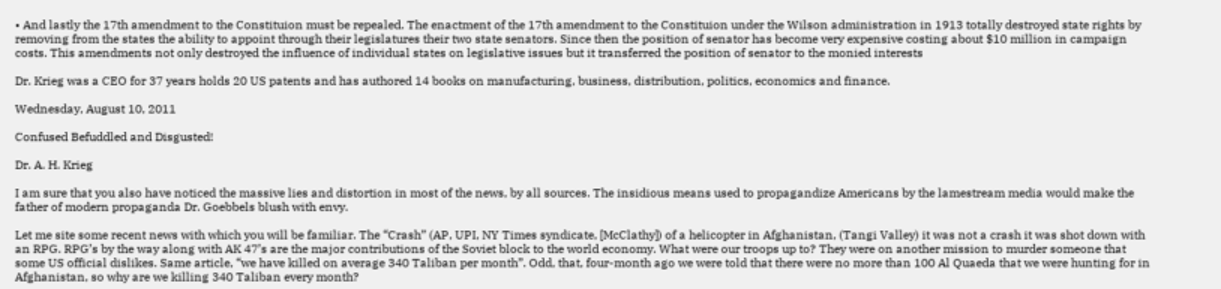• And lastly the 17th amendment to the Constituion must be repealed. The enactment of the 17th amendment to the Constituion under the Wilson administration in 1913 totally destroyed state rights by removing from the states the ability to appoint through their legislatures their two state senators. Since then the position of senator has become very expensive costing about $10 million in campaign costs. This amendments not only destroyed the influence of individual states on legislative issues but it transferred the position of senator to the monied interests

Dr. Krieg was a CEO for 37 years holds 20 US patents and has authored 14 books on manufacturing, business, distribution, politics, economics and finance.

Wednesday, August 10, 2011

Confused Befuddled and Disgusted!

Dr. A. H. Krieg

I am sure that you also have noticed the massive lies and distortion in most of the news, by all sources. The insidious means used to propagandize Americans by the lamestream media would make the father of modern propaganda Dr. Goebbels blush with envy.

Let me site some recent news with which you will be familiar. The “Crash” (AP, UPI, NY Times syndicate, [McClathy]) of a helicopter in Afghanistan, (Tangi Valley) it was not a crash it was shot down with an RPG. RPG’s by the way along with AK 47’s are the major contributions of the Soviet block to the world economy. What were our troops up to? They were on another mission to murder someone that some US official dislikes. Same article, “we have killed on average 340 Taliban per month”. Odd, that, four-month ago we were told that there were no more than 100 Al Quaeda that we were hunting for in Afghanistan, so why are we killing 340 Taliban every month?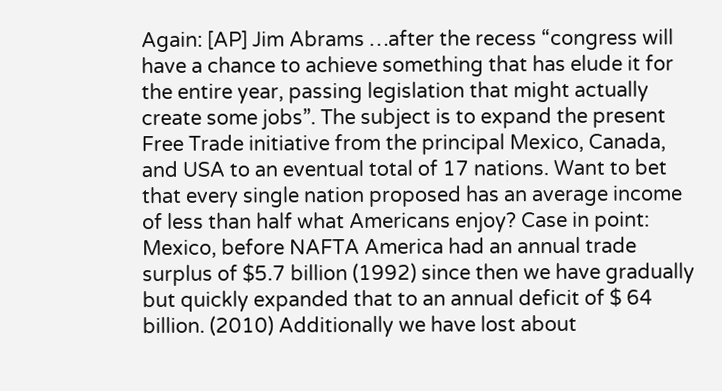Again: [AP] Jim Abrams …after the recess “congress will have a chance to achieve something that has elude it for the entire year, passing legislation that might actually create some jobs”. The subject is to expand the present Free Trade initiative from the principal Mexico, Canada, and USA to an eventual total of 17 nations. Want to bet that every single nation proposed has an average income of less than half what Americans enjoy? Case in point: Mexico, before NAFTA America had an annual trade surplus of $5.7 billion (1992) since then we have gradually but quickly expanded that to an annual deficit of $ 64 billion. (2010) Additionally we have lost about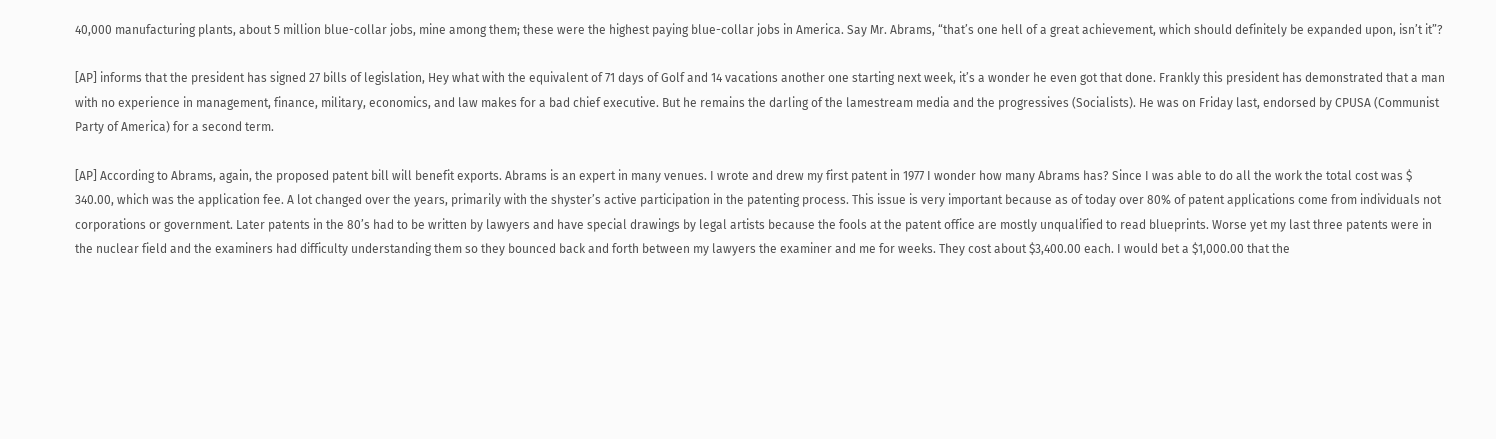40,000 manufacturing plants, about 5 million blue-collar jobs, mine among them; these were the highest paying blue-collar jobs in America. Say Mr. Abrams, “that’s one hell of a great achievement, which should definitely be expanded upon, isn’t it”?

[AP] informs that the president has signed 27 bills of legislation, Hey what with the equivalent of 71 days of Golf and 14 vacations another one starting next week, it’s a wonder he even got that done. Frankly this president has demonstrated that a man with no experience in management, finance, military, economics, and law makes for a bad chief executive. But he remains the darling of the lamestream media and the progressives (Socialists). He was on Friday last, endorsed by CPUSA (Communist Party of America) for a second term.

[AP] According to Abrams, again, the proposed patent bill will benefit exports. Abrams is an expert in many venues. I wrote and drew my first patent in 1977 I wonder how many Abrams has? Since I was able to do all the work the total cost was $ 340.00, which was the application fee. A lot changed over the years, primarily with the shyster’s active participation in the patenting process. This issue is very important because as of today over 80% of patent applications come from individuals not corporations or government. Later patents in the 80’s had to be written by lawyers and have special drawings by legal artists because the fools at the patent office are mostly unqualified to read blueprints. Worse yet my last three patents were in the nuclear field and the examiners had difficulty understanding them so they bounced back and forth between my lawyers the examiner and me for weeks. They cost about $3,400.00 each. I would bet a $1,000.00 that the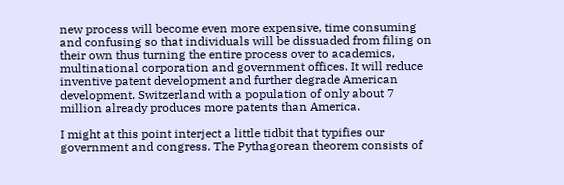new process will become even more expensive, time consuming and confusing so that individuals will be dissuaded from filing on their own thus turning the entire process over to academics, multinational corporation and government offices. It will reduce inventive patent development and further degrade American development. Switzerland with a population of only about 7 million already produces more patents than America.

I might at this point interject a little tidbit that typifies our government and congress. The Pythagorean theorem consists of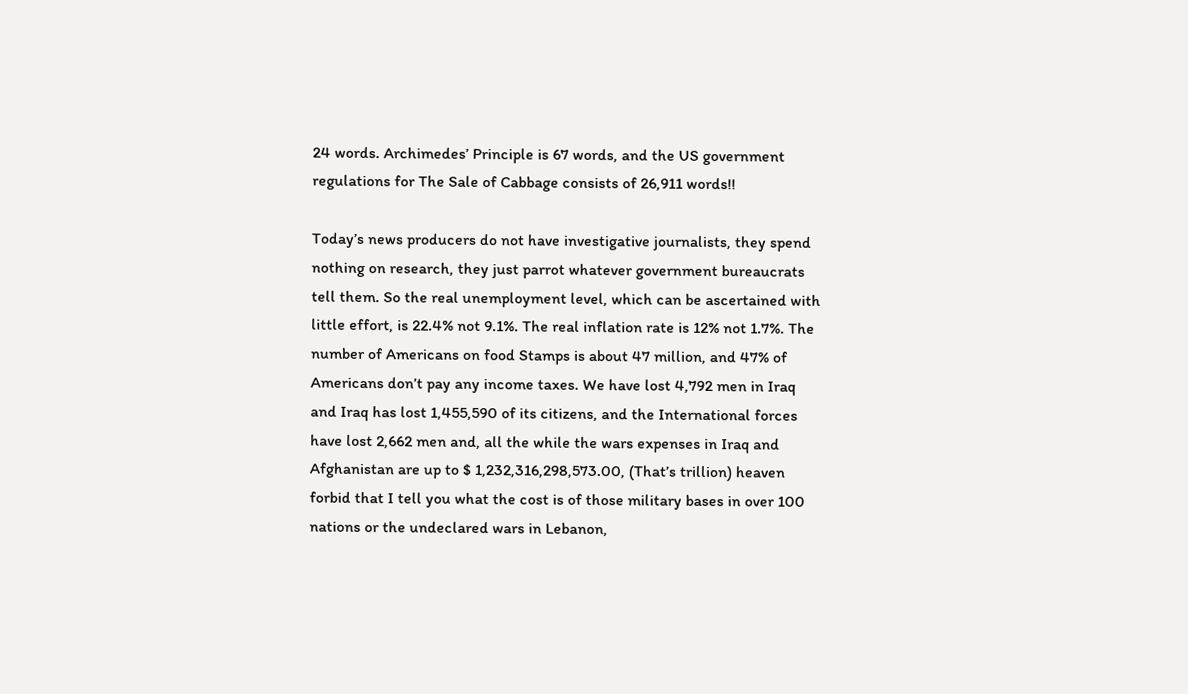24 words. Archimedes’ Principle is 67 words, and the US government regulations for The Sale of Cabbage consists of 26,911 words!!

Today’s news producers do not have investigative journalists, they spend nothing on research, they just parrot whatever government bureaucrats tell them. So the real unemployment level, which can be ascertained with little effort, is 22.4% not 9.1%. The real inflation rate is 12% not 1.7%. The number of Americans on food Stamps is about 47 million, and 47% of Americans don’t pay any income taxes. We have lost 4,792 men in Iraq and Iraq has lost 1,455,590 of its citizens, and the International forces have lost 2,662 men and, all the while the wars expenses in Iraq and Afghanistan are up to $ 1,232,316,298,573.00, (That’s trillion) heaven forbid that I tell you what the cost is of those military bases in over 100 nations or the undeclared wars in Lebanon,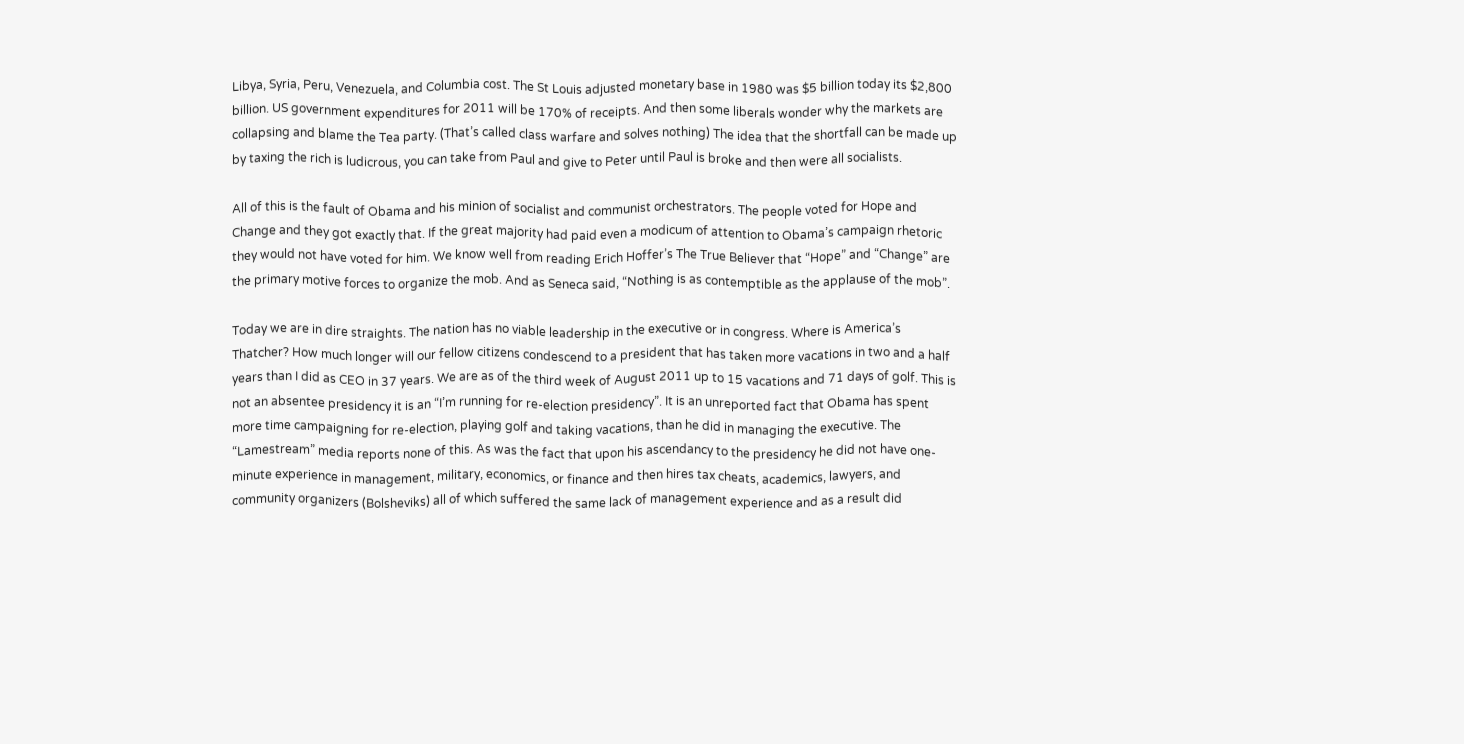Libya, Syria, Peru, Venezuela, and Columbia cost. The St Louis adjusted monetary base in 1980 was $5 billion today its $2,800 billion. US government expenditures for 2011 will be 170% of receipts. And then some liberals wonder why the markets are collapsing and blame the Tea party. (That’s called class warfare and solves nothing) The idea that the shortfall can be made up by taxing the rich is ludicrous, you can take from Paul and give to Peter until Paul is broke and then were all socialists.

All of this is the fault of Obama and his minion of socialist and communist orchestrators. The people voted for Hope and Change and they got exactly that. If the great majority had paid even a modicum of attention to Obama’s campaign rhetoric they would not have voted for him. We know well from reading Erich Hoffer’s The True Believer that “Hope” and “Change” are the primary motive forces to organize the mob. And as Seneca said, “Nothing is as contemptible as the applause of the mob”.

Today we are in dire straights. The nation has no viable leadership in the executive or in congress. Where is America’s Thatcher? How much longer will our fellow citizens condescend to a president that has taken more vacations in two and a half years than I did as CEO in 37 years. We are as of the third week of August 2011 up to 15 vacations and 71 days of golf. This is not an absentee presidency it is an “I’m running for re-election presidency”. It is an unreported fact that Obama has spent more time campaigning for re-election, playing golf and taking vacations, than he did in managing the executive. The “Lamestream” media reports none of this. As was the fact that upon his ascendancy to the presidency he did not have one-minute experience in management, military, economics, or finance and then hires tax cheats, academics, lawyers, and community organizers (Bolsheviks) all of which suffered the same lack of management experience and as a result did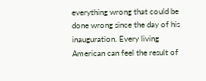everything wrong that could be done wrong since the day of his inauguration. Every living American can feel the result of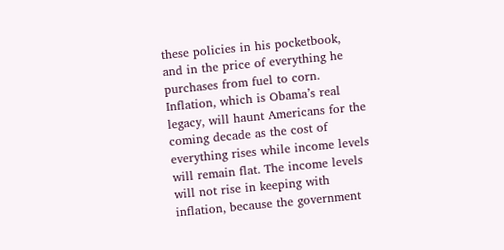these policies in his pocketbook, and in the price of everything he purchases from fuel to corn. Inflation, which is Obama’s real legacy, will haunt Americans for the coming decade as the cost of everything rises while income levels will remain flat. The income levels will not rise in keeping with inflation, because the government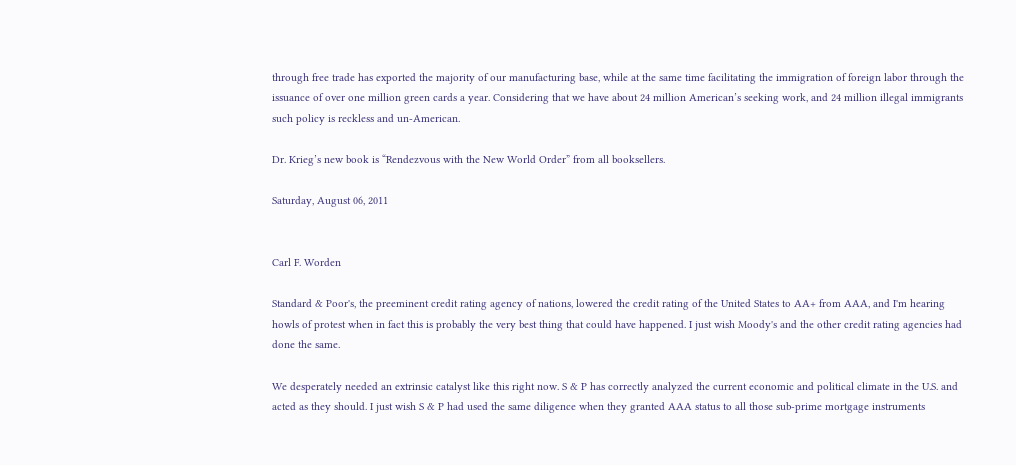through free trade has exported the majority of our manufacturing base, while at the same time facilitating the immigration of foreign labor through the issuance of over one million green cards a year. Considering that we have about 24 million American’s seeking work, and 24 million illegal immigrants such policy is reckless and un-American.

Dr. Krieg’s new book is “Rendezvous with the New World Order” from all booksellers.

Saturday, August 06, 2011


Carl F. Worden

Standard & Poor's, the preeminent credit rating agency of nations, lowered the credit rating of the United States to AA+ from AAA, and I'm hearing howls of protest when in fact this is probably the very best thing that could have happened. I just wish Moody's and the other credit rating agencies had done the same.

We desperately needed an extrinsic catalyst like this right now. S & P has correctly analyzed the current economic and political climate in the U.S. and acted as they should. I just wish S & P had used the same diligence when they granted AAA status to all those sub-prime mortgage instruments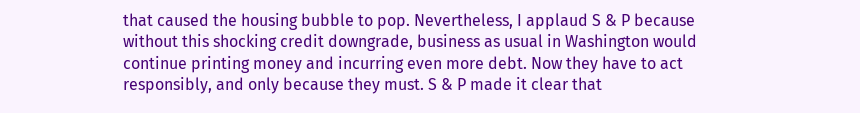that caused the housing bubble to pop. Nevertheless, I applaud S & P because without this shocking credit downgrade, business as usual in Washington would continue printing money and incurring even more debt. Now they have to act responsibly, and only because they must. S & P made it clear that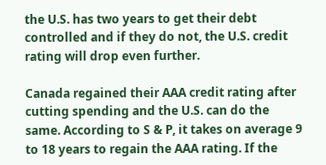the U.S. has two years to get their debt controlled and if they do not, the U.S. credit rating will drop even further.

Canada regained their AAA credit rating after cutting spending and the U.S. can do the same. According to S & P, it takes on average 9 to 18 years to regain the AAA rating. If the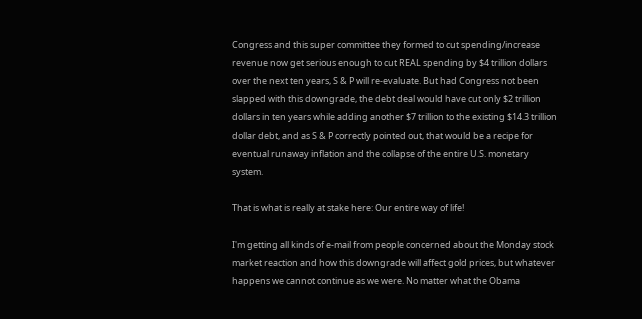Congress and this super committee they formed to cut spending/increase revenue now get serious enough to cut REAL spending by $4 trillion dollars over the next ten years, S & P will re-evaluate. But had Congress not been slapped with this downgrade, the debt deal would have cut only $2 trillion dollars in ten years while adding another $7 trillion to the existing $14.3 trillion dollar debt, and as S & P correctly pointed out, that would be a recipe for eventual runaway inflation and the collapse of the entire U.S. monetary system.

That is what is really at stake here: Our entire way of life!

I'm getting all kinds of e-mail from people concerned about the Monday stock market reaction and how this downgrade will affect gold prices, but whatever happens we cannot continue as we were. No matter what the Obama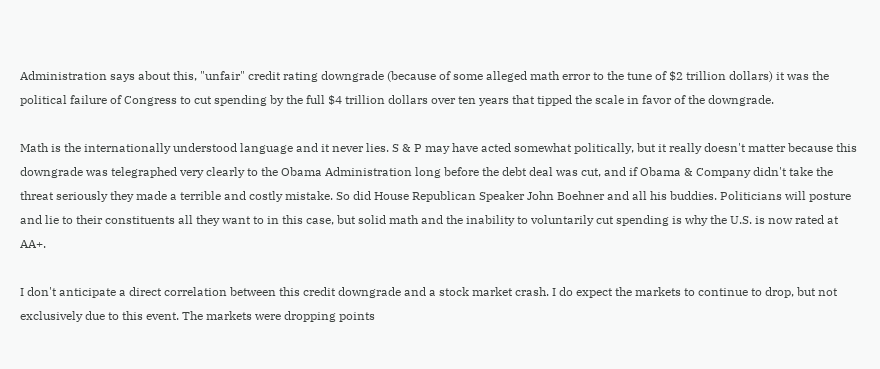Administration says about this, "unfair" credit rating downgrade (because of some alleged math error to the tune of $2 trillion dollars) it was the political failure of Congress to cut spending by the full $4 trillion dollars over ten years that tipped the scale in favor of the downgrade.

Math is the internationally understood language and it never lies. S & P may have acted somewhat politically, but it really doesn't matter because this downgrade was telegraphed very clearly to the Obama Administration long before the debt deal was cut, and if Obama & Company didn't take the threat seriously they made a terrible and costly mistake. So did House Republican Speaker John Boehner and all his buddies. Politicians will posture and lie to their constituents all they want to in this case, but solid math and the inability to voluntarily cut spending is why the U.S. is now rated at AA+.

I don't anticipate a direct correlation between this credit downgrade and a stock market crash. I do expect the markets to continue to drop, but not exclusively due to this event. The markets were dropping points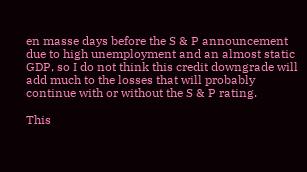en masse days before the S & P announcement due to high unemployment and an almost static GDP, so I do not think this credit downgrade will add much to the losses that will probably continue with or without the S & P rating.

This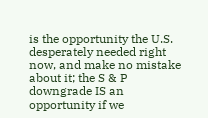is the opportunity the U.S. desperately needed right now, and make no mistake about it; the S & P downgrade IS an opportunity if we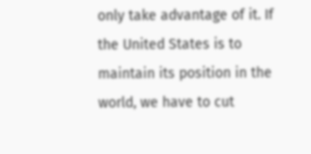only take advantage of it. If the United States is to maintain its position in the world, we have to cut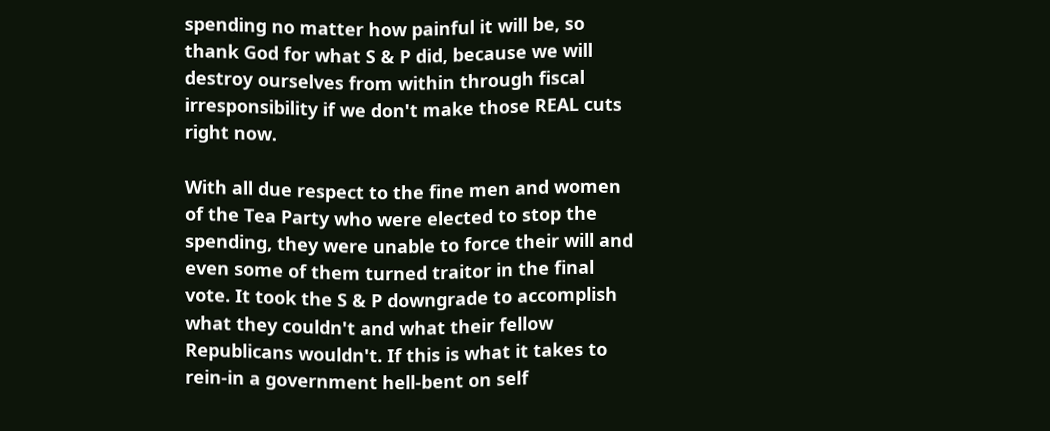spending no matter how painful it will be, so thank God for what S & P did, because we will destroy ourselves from within through fiscal irresponsibility if we don't make those REAL cuts right now.

With all due respect to the fine men and women of the Tea Party who were elected to stop the spending, they were unable to force their will and even some of them turned traitor in the final vote. It took the S & P downgrade to accomplish what they couldn't and what their fellow Republicans wouldn't. If this is what it takes to rein-in a government hell-bent on self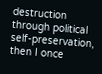destruction through political self-preservation, then I once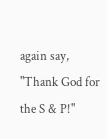again say, "Thank God for the S & P!"